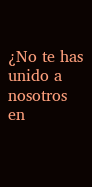¿No te has unido a nosotros en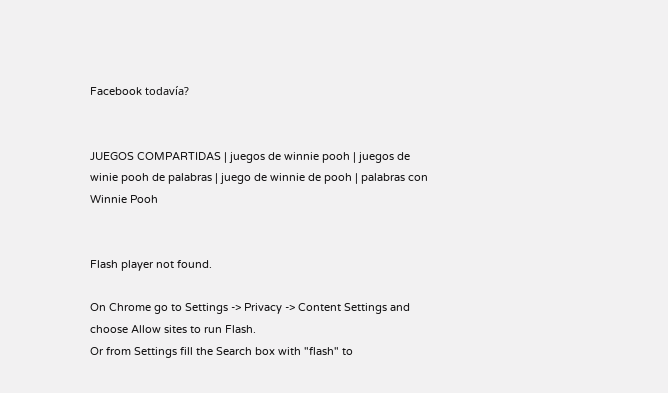Facebook todavía?


JUEGOS COMPARTIDAS | juegos de winnie pooh | juegos de winie pooh de palabras | juego de winnie de pooh | palabras con Winnie Pooh


Flash player not found.

On Chrome go to Settings -> Privacy -> Content Settings and choose Allow sites to run Flash.
Or from Settings fill the Search box with "flash" to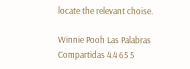locate the relevant choise.

Winnie Pooh Las Palabras Compartidas 4.4 65 5